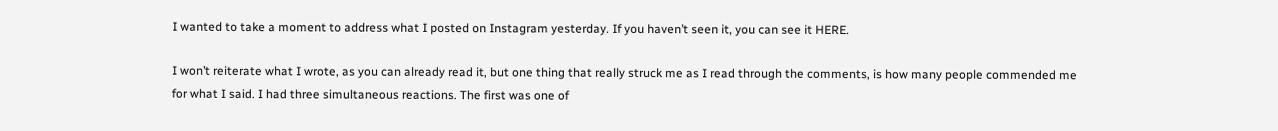I wanted to take a moment to address what I posted on Instagram yesterday. If you haven’t seen it, you can see it HERE.

I won’t reiterate what I wrote, as you can already read it, but one thing that really struck me as I read through the comments, is how many people commended me for what I said. I had three simultaneous reactions. The first was one of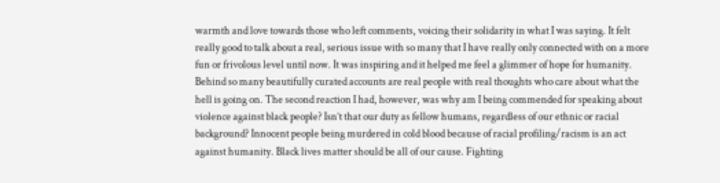warmth and love towards those who left comments, voicing their solidarity in what I was saying. It felt really good to talk about a real, serious issue with so many that I have really only connected with on a more fun or frivolous level until now. It was inspiring and it helped me feel a glimmer of hope for humanity. Behind so many beautifully curated accounts are real people with real thoughts who care about what the hell is going on. The second reaction I had, however, was why am I being commended for speaking about violence against black people? Isn’t that our duty as fellow humans, regardless of our ethnic or racial background? Innocent people being murdered in cold blood because of racial profiling/racism is an act against humanity. Black lives matter should be all of our cause. Fighting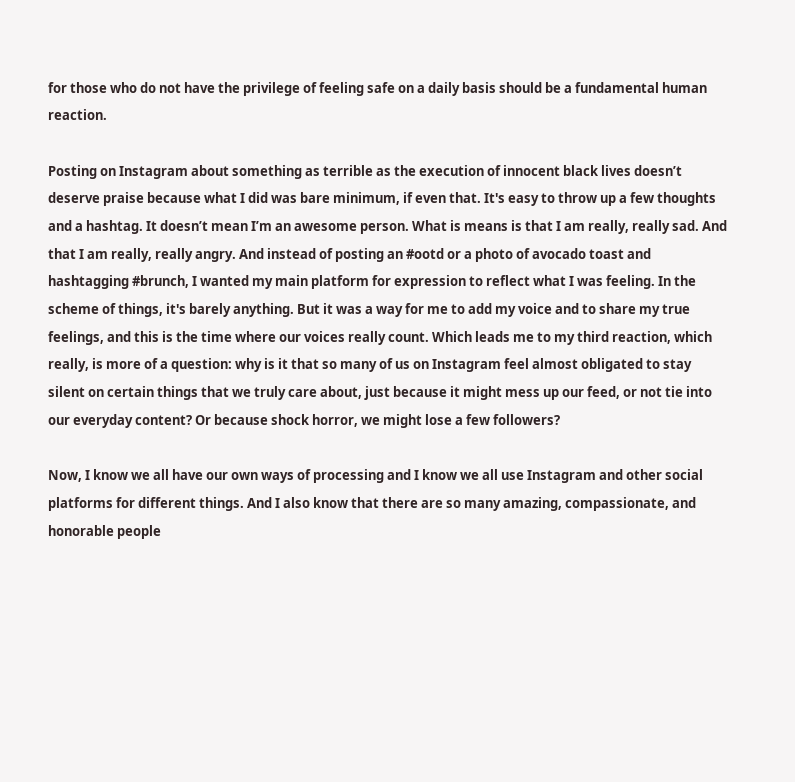for those who do not have the privilege of feeling safe on a daily basis should be a fundamental human reaction.

Posting on Instagram about something as terrible as the execution of innocent black lives doesn’t deserve praise because what I did was bare minimum, if even that. It's easy to throw up a few thoughts and a hashtag. It doesn’t mean I’m an awesome person. What is means is that I am really, really sad. And that I am really, really angry. And instead of posting an #ootd or a photo of avocado toast and hashtagging #brunch, I wanted my main platform for expression to reflect what I was feeling. In the scheme of things, it's barely anything. But it was a way for me to add my voice and to share my true feelings, and this is the time where our voices really count. Which leads me to my third reaction, which really, is more of a question: why is it that so many of us on Instagram feel almost obligated to stay silent on certain things that we truly care about, just because it might mess up our feed, or not tie into our everyday content? Or because shock horror, we might lose a few followers?

Now, I know we all have our own ways of processing and I know we all use Instagram and other social platforms for different things. And I also know that there are so many amazing, compassionate, and honorable people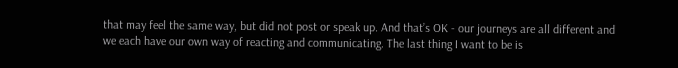that may feel the same way, but did not post or speak up. And that’s OK - our journeys are all different and we each have our own way of reacting and communicating. The last thing I want to be is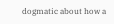dogmatic about how a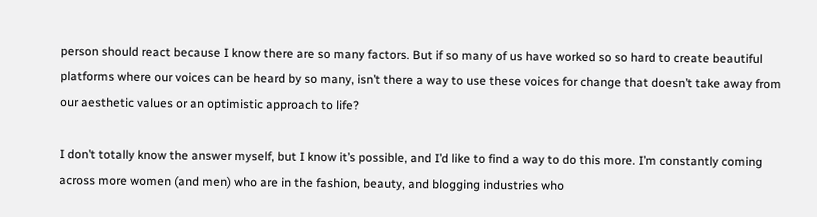person should react because I know there are so many factors. But if so many of us have worked so so hard to create beautiful platforms where our voices can be heard by so many, isn’t there a way to use these voices for change that doesn’t take away from our aesthetic values or an optimistic approach to life?

I don’t totally know the answer myself, but I know it’s possible, and I’d like to find a way to do this more. I’m constantly coming across more women (and men) who are in the fashion, beauty, and blogging industries who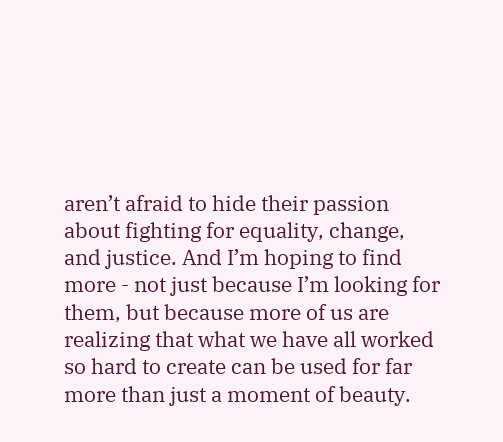aren’t afraid to hide their passion about fighting for equality, change, and justice. And I’m hoping to find more - not just because I’m looking for them, but because more of us are realizing that what we have all worked so hard to create can be used for far more than just a moment of beauty.